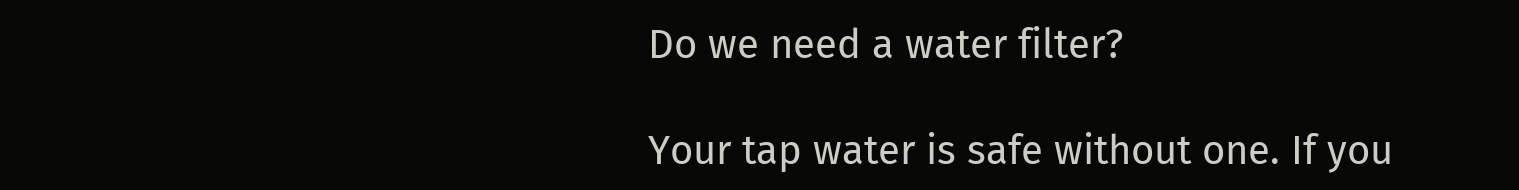Do we need a water filter?

Your tap water is safe without one. If you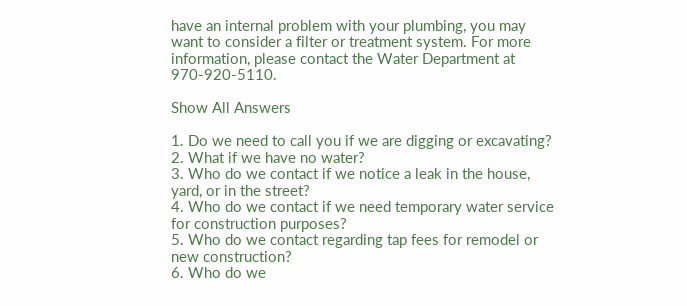have an internal problem with your plumbing, you may want to consider a filter or treatment system. For more information, please contact the Water Department at 970-920-5110.

Show All Answers

1. Do we need to call you if we are digging or excavating?
2. What if we have no water?
3. Who do we contact if we notice a leak in the house, yard, or in the street?
4. Who do we contact if we need temporary water service for construction purposes?
5. Who do we contact regarding tap fees for remodel or new construction?
6. Who do we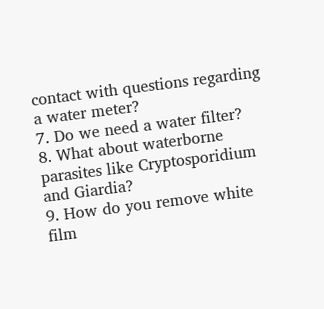contact with questions regarding a water meter?
7. Do we need a water filter?
8. What about waterborne parasites like Cryptosporidium and Giardia?
9. How do you remove white film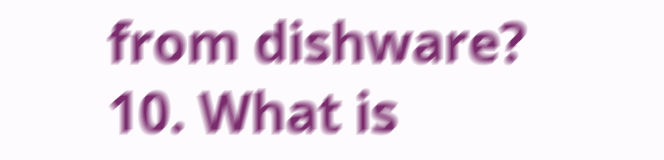from dishware?
10. What is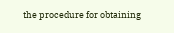the procedure for obtaining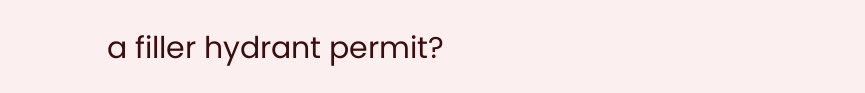a filler hydrant permit?